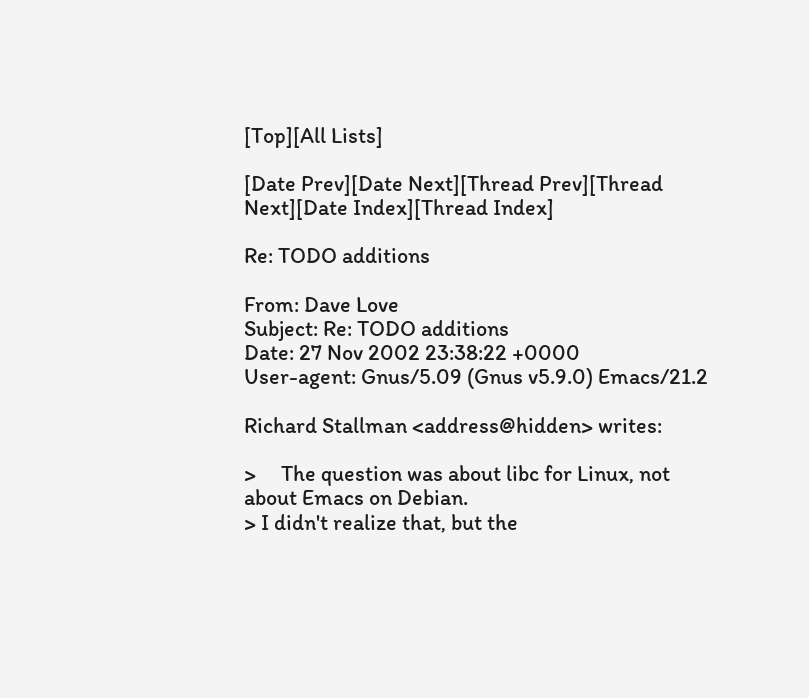[Top][All Lists]

[Date Prev][Date Next][Thread Prev][Thread Next][Date Index][Thread Index]

Re: TODO additions

From: Dave Love
Subject: Re: TODO additions
Date: 27 Nov 2002 23:38:22 +0000
User-agent: Gnus/5.09 (Gnus v5.9.0) Emacs/21.2

Richard Stallman <address@hidden> writes:

>     The question was about libc for Linux, not about Emacs on Debian.
> I didn't realize that, but the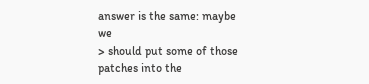answer is the same: maybe we
> should put some of those patches into the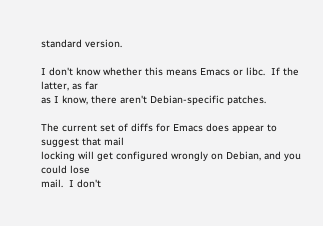standard version.

I don't know whether this means Emacs or libc.  If the latter, as far
as I know, there aren't Debian-specific patches.

The current set of diffs for Emacs does appear to suggest that mail
locking will get configured wrongly on Debian, and you could lose
mail.  I don't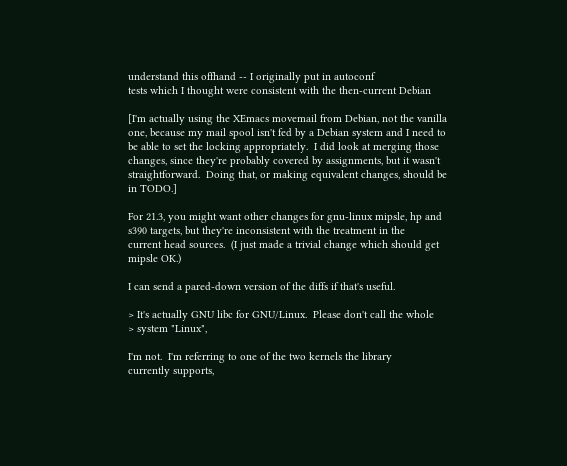understand this offhand -- I originally put in autoconf
tests which I thought were consistent with the then-current Debian

[I'm actually using the XEmacs movemail from Debian, not the vanilla
one, because my mail spool isn't fed by a Debian system and I need to
be able to set the locking appropriately.  I did look at merging those
changes, since they're probably covered by assignments, but it wasn't
straightforward.  Doing that, or making equivalent changes, should be
in TODO.]

For 21.3, you might want other changes for gnu-linux mipsle, hp and
s390 targets, but they're inconsistent with the treatment in the
current head sources.  (I just made a trivial change which should get
mipsle OK.)

I can send a pared-down version of the diffs if that's useful.

> It's actually GNU libc for GNU/Linux.  Please don't call the whole
> system "Linux",

I'm not.  I'm referring to one of the two kernels the library
currently supports,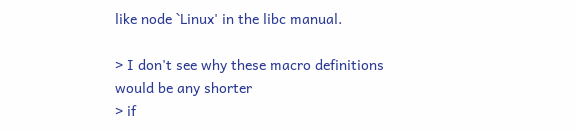like node `Linux' in the libc manual.

> I don't see why these macro definitions would be any shorter
> if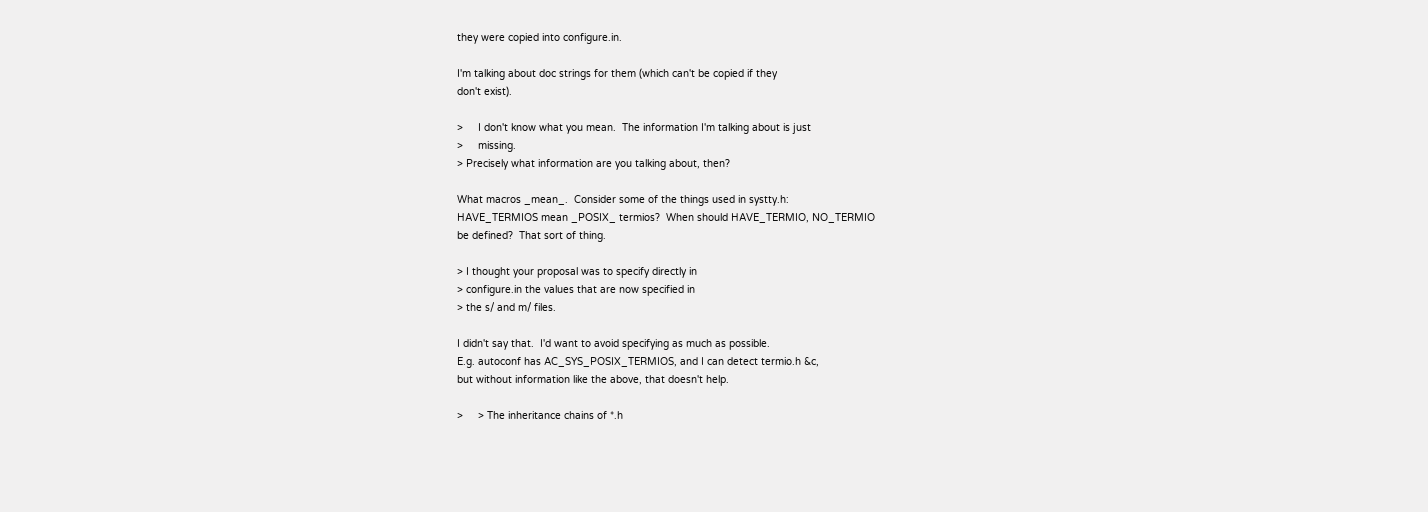they were copied into configure.in.

I'm talking about doc strings for them (which can't be copied if they
don't exist).

>     I don't know what you mean.  The information I'm talking about is just
>     missing.
> Precisely what information are you talking about, then?

What macros _mean_.  Consider some of the things used in systty.h:
HAVE_TERMIOS mean _POSIX_ termios?  When should HAVE_TERMIO, NO_TERMIO
be defined?  That sort of thing.

> I thought your proposal was to specify directly in
> configure.in the values that are now specified in
> the s/ and m/ files.

I didn't say that.  I'd want to avoid specifying as much as possible.
E.g. autoconf has AC_SYS_POSIX_TERMIOS, and I can detect termio.h &c,
but without information like the above, that doesn't help.

>     > The inheritance chains of *.h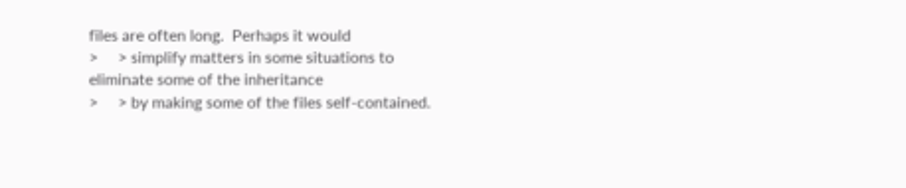files are often long.  Perhaps it would
>     > simplify matters in some situations to eliminate some of the inheritance
>     > by making some of the files self-contained.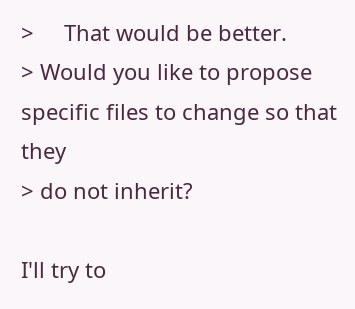>     That would be better.
> Would you like to propose specific files to change so that they
> do not inherit?

I'll try to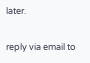later.

reply via email to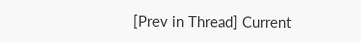[Prev in Thread] Current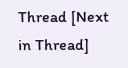Thread [Next in Thread]